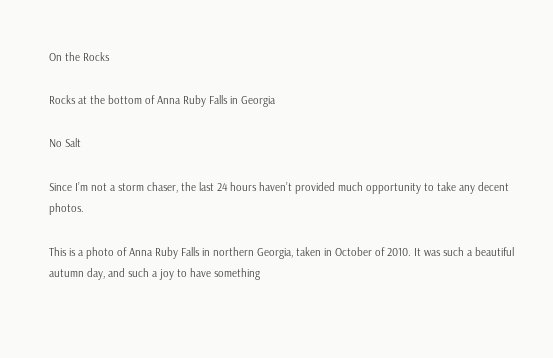On the Rocks

Rocks at the bottom of Anna Ruby Falls in Georgia

No Salt

Since I’m not a storm chaser, the last 24 hours haven’t provided much opportunity to take any decent photos.

This is a photo of Anna Ruby Falls in northern Georgia, taken in October of 2010. It was such a beautiful autumn day, and such a joy to have something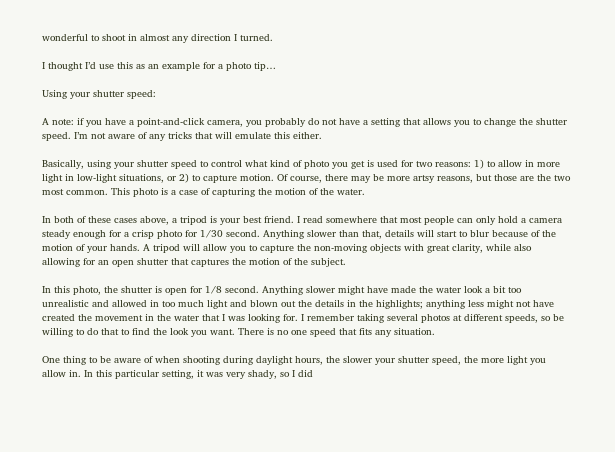wonderful to shoot in almost any direction I turned.

I thought I’d use this as an example for a photo tip…

Using your shutter speed:

A note: if you have a point-and-click camera, you probably do not have a setting that allows you to change the shutter speed. I’m not aware of any tricks that will emulate this either.

Basically, using your shutter speed to control what kind of photo you get is used for two reasons: 1) to allow in more light in low-light situations, or 2) to capture motion. Of course, there may be more artsy reasons, but those are the two most common. This photo is a case of capturing the motion of the water.

In both of these cases above, a tripod is your best friend. I read somewhere that most people can only hold a camera steady enough for a crisp photo for 1/30 second. Anything slower than that, details will start to blur because of the motion of your hands. A tripod will allow you to capture the non-moving objects with great clarity, while also allowing for an open shutter that captures the motion of the subject.

In this photo, the shutter is open for 1/8 second. Anything slower might have made the water look a bit too unrealistic and allowed in too much light and blown out the details in the highlights; anything less might not have created the movement in the water that I was looking for. I remember taking several photos at different speeds, so be willing to do that to find the look you want. There is no one speed that fits any situation.

One thing to be aware of when shooting during daylight hours, the slower your shutter speed, the more light you allow in. In this particular setting, it was very shady, so I did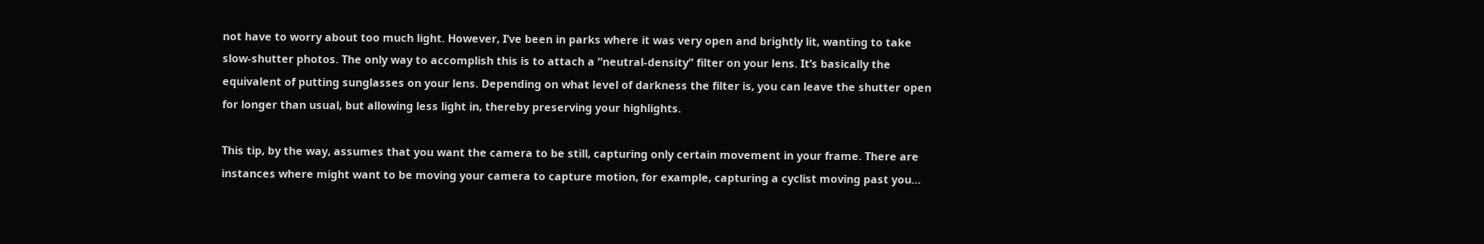not have to worry about too much light. However, I’ve been in parks where it was very open and brightly lit, wanting to take slow-shutter photos. The only way to accomplish this is to attach a “neutral-density” filter on your lens. It’s basically the equivalent of putting sunglasses on your lens. Depending on what level of darkness the filter is, you can leave the shutter open for longer than usual, but allowing less light in, thereby preserving your highlights.

This tip, by the way, assumes that you want the camera to be still, capturing only certain movement in your frame. There are instances where might want to be moving your camera to capture motion, for example, capturing a cyclist moving past you…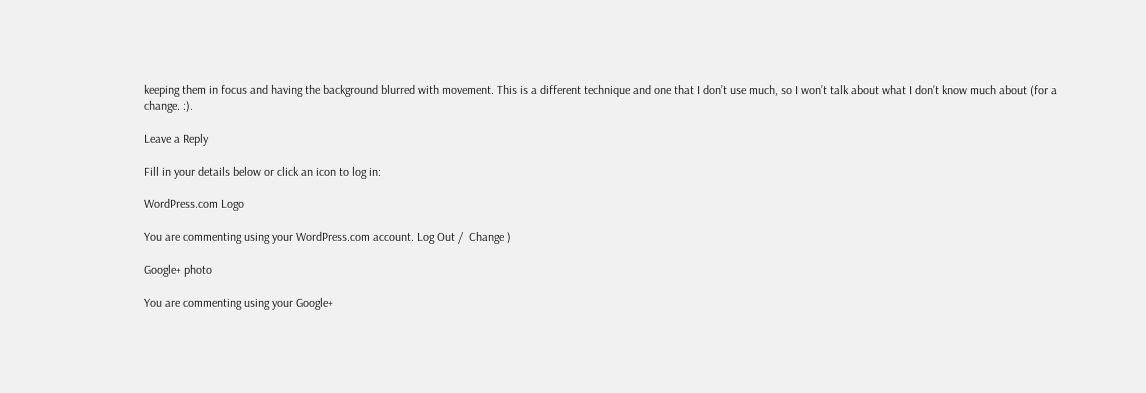keeping them in focus and having the background blurred with movement. This is a different technique and one that I don’t use much, so I won’t talk about what I don’t know much about (for a change. :).

Leave a Reply

Fill in your details below or click an icon to log in:

WordPress.com Logo

You are commenting using your WordPress.com account. Log Out /  Change )

Google+ photo

You are commenting using your Google+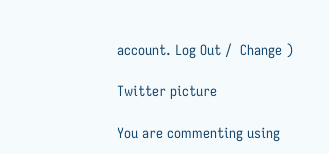account. Log Out /  Change )

Twitter picture

You are commenting using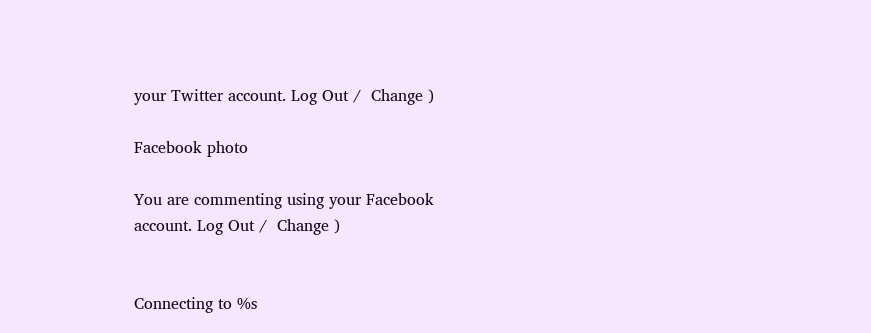your Twitter account. Log Out /  Change )

Facebook photo

You are commenting using your Facebook account. Log Out /  Change )


Connecting to %s